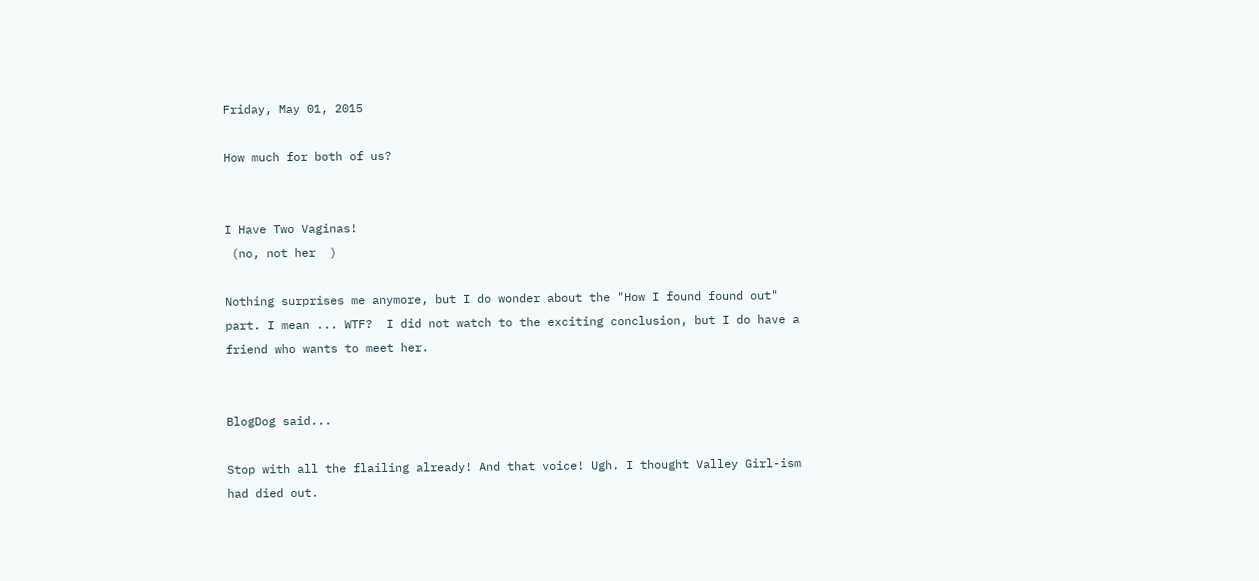Friday, May 01, 2015

How much for both of us?


I Have Two Vaginas!
 (no, not her  )

Nothing surprises me anymore, but I do wonder about the "How I found found out" part. I mean ... WTF?  I did not watch to the exciting conclusion, but I do have a friend who wants to meet her.


BlogDog said...

Stop with all the flailing already! And that voice! Ugh. I thought Valley Girl-ism had died out.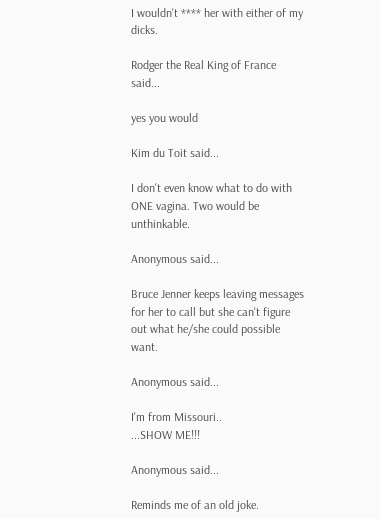I wouldn't **** her with either of my dicks.

Rodger the Real King of France said...

yes you would

Kim du Toit said...

I don't even know what to do with ONE vagina. Two would be unthinkable.

Anonymous said...

Bruce Jenner keeps leaving messages for her to call but she can't figure out what he/she could possible want.

Anonymous said...

I'm from Missouri..
...SHOW ME!!!

Anonymous said...

Reminds me of an old joke.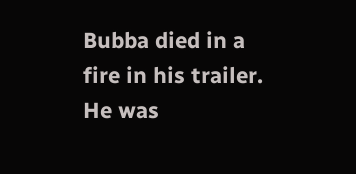Bubba died in a fire in his trailer. He was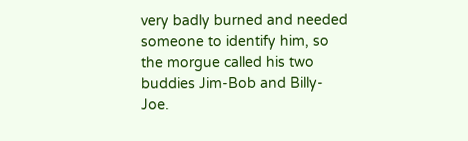very badly burned and needed someone to identify him, so the morgue called his two buddies Jim-Bob and Billy-Joe.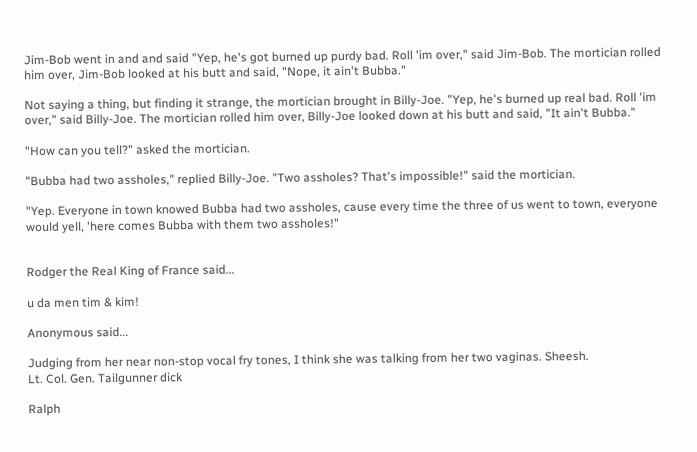Jim-Bob went in and and said "Yep, he's got burned up purdy bad. Roll 'im over," said Jim-Bob. The mortician rolled him over, Jim-Bob looked at his butt and said, "Nope, it ain't Bubba."

Not saying a thing, but finding it strange, the mortician brought in Billy-Joe. "Yep, he's burned up real bad. Roll 'im over," said Billy-Joe. The mortician rolled him over, Billy-Joe looked down at his butt and said, "It ain't Bubba."

"How can you tell?" asked the mortician.

"Bubba had two assholes," replied Billy-Joe. "Two assholes? That's impossible!" said the mortician.

"Yep. Everyone in town knowed Bubba had two assholes, cause every time the three of us went to town, everyone would yell, 'here comes Bubba with them two assholes!"


Rodger the Real King of France said...

u da men tim & kim!

Anonymous said...

Judging from her near non-stop vocal fry tones, I think she was talking from her two vaginas. Sheesh.
Lt. Col. Gen. Tailgunner dick

Ralph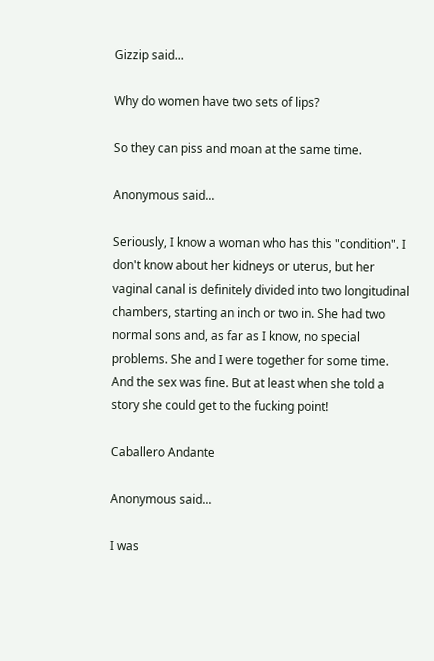Gizzip said...

Why do women have two sets of lips?

So they can piss and moan at the same time.

Anonymous said...

Seriously, I know a woman who has this "condition". I don't know about her kidneys or uterus, but her vaginal canal is definitely divided into two longitudinal chambers, starting an inch or two in. She had two normal sons and, as far as I know, no special problems. She and I were together for some time. And the sex was fine. But at least when she told a story she could get to the fucking point!

Caballero Andante

Anonymous said...

I was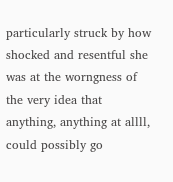particularly struck by how shocked and resentful she was at the worngness of the very idea that anything, anything at allll, could possibly go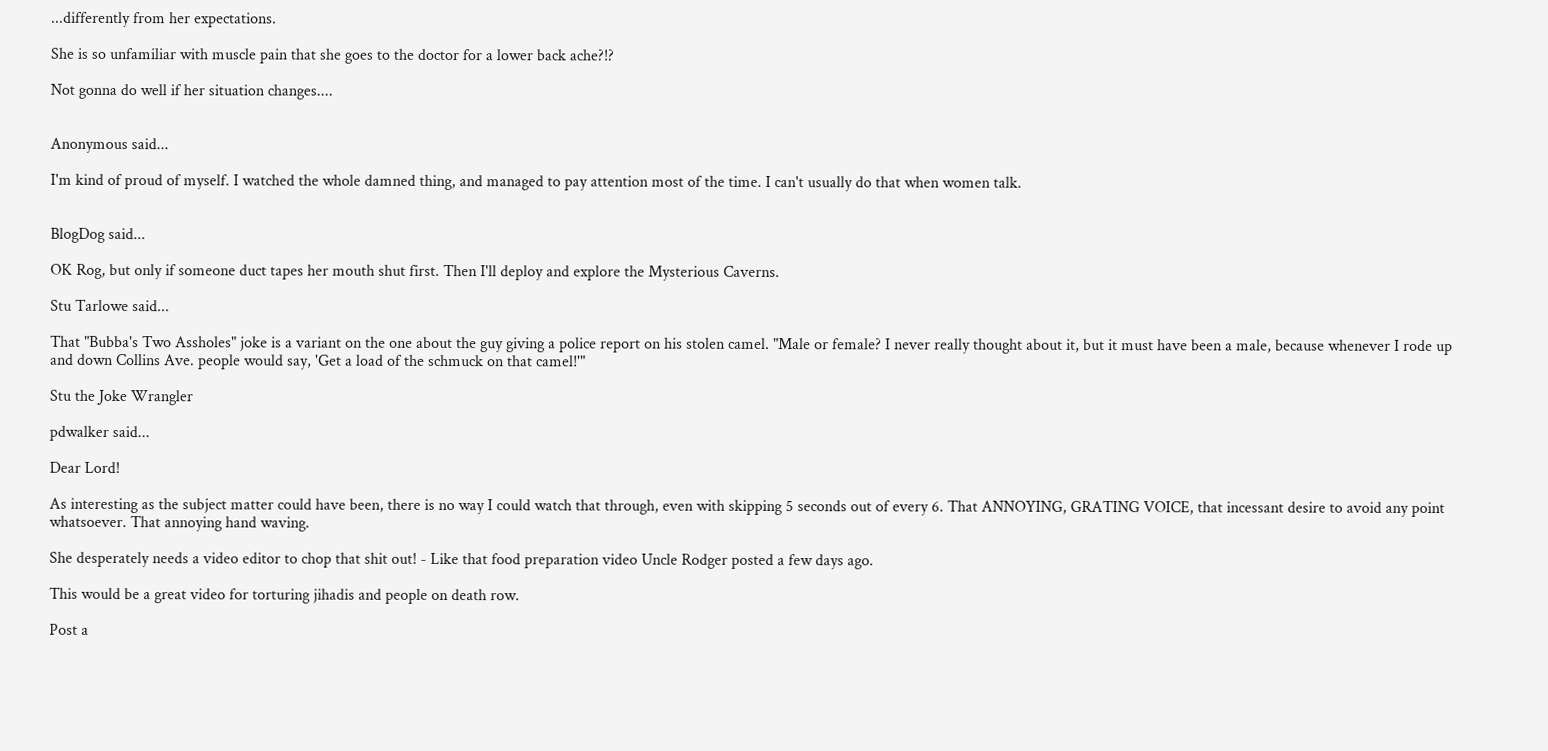...differently from her expectations.

She is so unfamiliar with muscle pain that she goes to the doctor for a lower back ache?!?

Not gonna do well if her situation changes....


Anonymous said...

I'm kind of proud of myself. I watched the whole damned thing, and managed to pay attention most of the time. I can't usually do that when women talk.


BlogDog said...

OK Rog, but only if someone duct tapes her mouth shut first. Then I'll deploy and explore the Mysterious Caverns.

Stu Tarlowe said...

That "Bubba's Two Assholes" joke is a variant on the one about the guy giving a police report on his stolen camel. "Male or female? I never really thought about it, but it must have been a male, because whenever I rode up and down Collins Ave. people would say, 'Get a load of the schmuck on that camel!'"

Stu the Joke Wrangler

pdwalker said...

Dear Lord!

As interesting as the subject matter could have been, there is no way I could watch that through, even with skipping 5 seconds out of every 6. That ANNOYING, GRATING VOICE, that incessant desire to avoid any point whatsoever. That annoying hand waving.

She desperately needs a video editor to chop that shit out! - Like that food preparation video Uncle Rodger posted a few days ago.

This would be a great video for torturing jihadis and people on death row.

Post a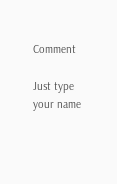Comment

Just type your name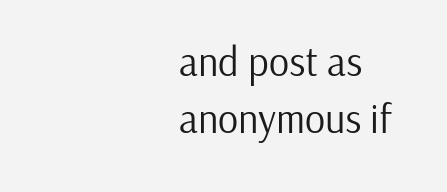and post as anonymous if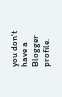you don't have a Blogger profile.